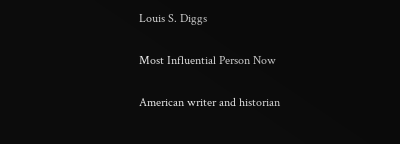Louis S. Diggs

Most Influential Person Now

American writer and historian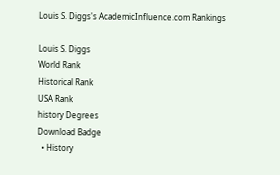Louis S. Diggs's AcademicInfluence.com Rankings

Louis S. Diggs
World Rank
Historical Rank
USA Rank
history Degrees
Download Badge
  • History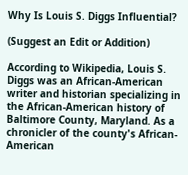Why Is Louis S. Diggs Influential?

(Suggest an Edit or Addition)

According to Wikipedia, Louis S. Diggs was an African-American writer and historian specializing in the African-American history of Baltimore County, Maryland. As a chronicler of the county's African-American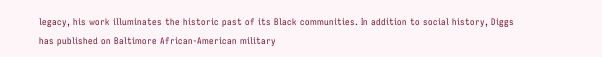legacy, his work illuminates the historic past of its Black communities. In addition to social history, Diggs has published on Baltimore African-American military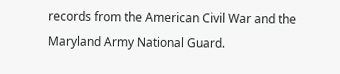records from the American Civil War and the Maryland Army National Guard.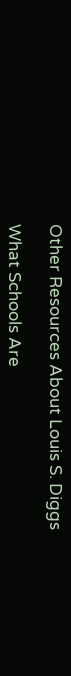Other Resources About Louis S. Diggs

What Schools Are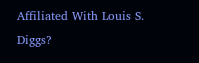Affiliated With Louis S. Diggs?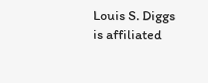Louis S. Diggs is affiliated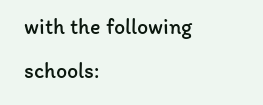with the following schools: